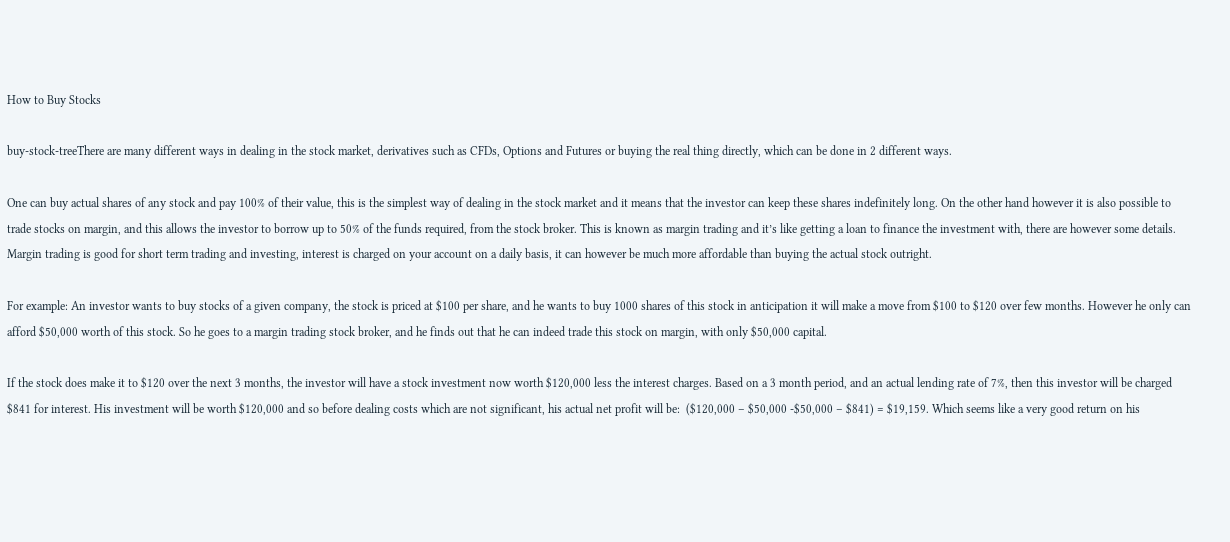How to Buy Stocks

buy-stock-treeThere are many different ways in dealing in the stock market, derivatives such as CFDs, Options and Futures or buying the real thing directly, which can be done in 2 different ways.

One can buy actual shares of any stock and pay 100% of their value, this is the simplest way of dealing in the stock market and it means that the investor can keep these shares indefinitely long. On the other hand however it is also possible to trade stocks on margin, and this allows the investor to borrow up to 50% of the funds required, from the stock broker. This is known as margin trading and it’s like getting a loan to finance the investment with, there are however some details. Margin trading is good for short term trading and investing, interest is charged on your account on a daily basis, it can however be much more affordable than buying the actual stock outright.

For example: An investor wants to buy stocks of a given company, the stock is priced at $100 per share, and he wants to buy 1000 shares of this stock in anticipation it will make a move from $100 to $120 over few months. However he only can afford $50,000 worth of this stock. So he goes to a margin trading stock broker, and he finds out that he can indeed trade this stock on margin, with only $50,000 capital.

If the stock does make it to $120 over the next 3 months, the investor will have a stock investment now worth $120,000 less the interest charges. Based on a 3 month period, and an actual lending rate of 7%, then this investor will be charged $841 for interest. His investment will be worth $120,000 and so before dealing costs which are not significant, his actual net profit will be:  ($120,000 – $50,000 -$50,000 – $841) = $19,159. Which seems like a very good return on his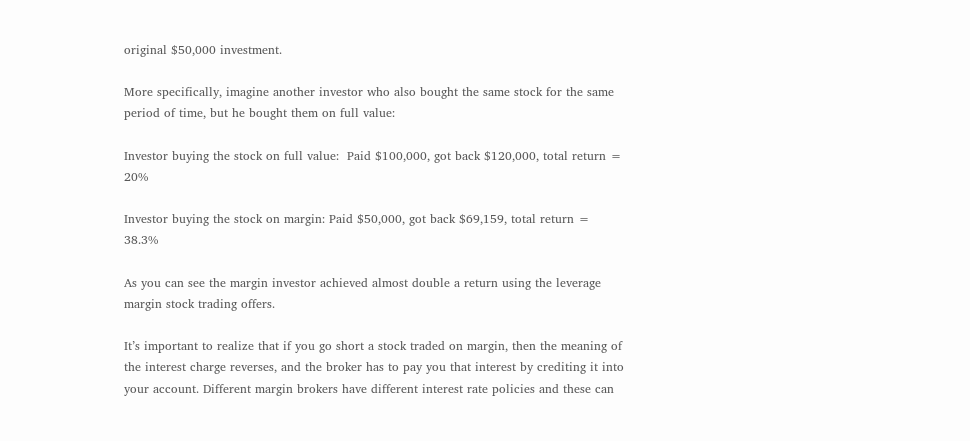original $50,000 investment.

More specifically, imagine another investor who also bought the same stock for the same period of time, but he bought them on full value:

Investor buying the stock on full value:  Paid $100,000, got back $120,000, total return = 20%

Investor buying the stock on margin: Paid $50,000, got back $69,159, total return = 38.3%

As you can see the margin investor achieved almost double a return using the leverage margin stock trading offers.

It’s important to realize that if you go short a stock traded on margin, then the meaning of the interest charge reverses, and the broker has to pay you that interest by crediting it into your account. Different margin brokers have different interest rate policies and these can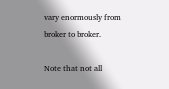vary enormously from broker to broker.

Note that not all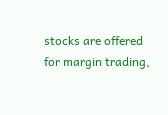stocks are offered for margin trading,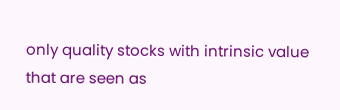only quality stocks with intrinsic value that are seen as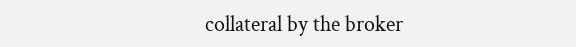collateral by the broker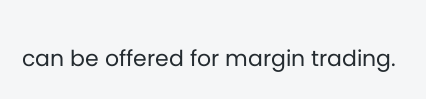can be offered for margin trading.